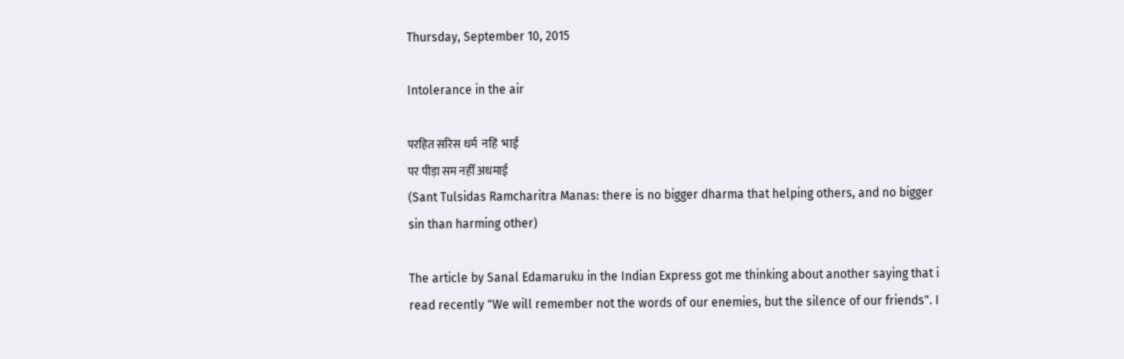Thursday, September 10, 2015

Intolerance in the air

परहित सरिस धर्म  नहिं  भाई
पर पीड़ा सम नहीँ अधमाई
(Sant Tulsidas Ramcharitra Manas: there is no bigger dharma that helping others, and no bigger sin than harming other)

The article by Sanal Edamaruku in the Indian Express got me thinking about another saying that i read recently "We will remember not the words of our enemies, but the silence of our friends". I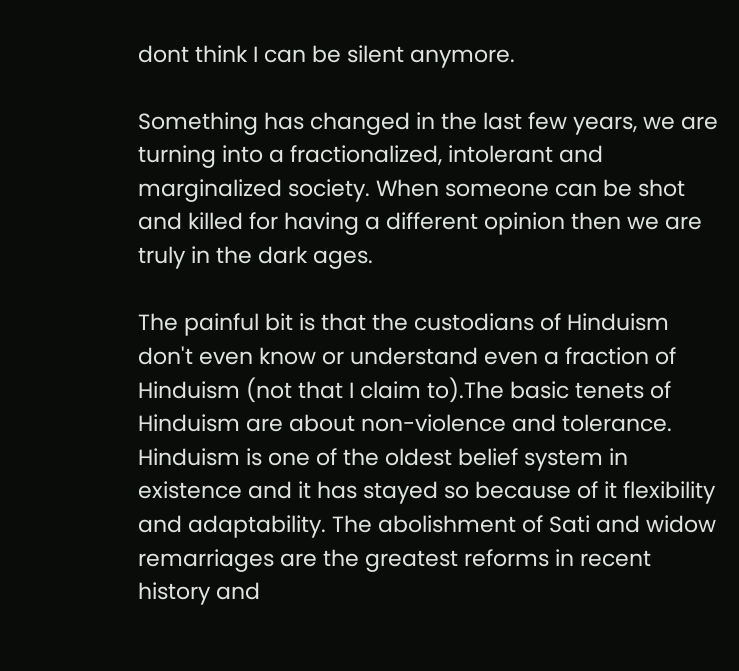dont think I can be silent anymore.

Something has changed in the last few years, we are turning into a fractionalized, intolerant and marginalized society. When someone can be shot and killed for having a different opinion then we are truly in the dark ages.

The painful bit is that the custodians of Hinduism don't even know or understand even a fraction of Hinduism (not that I claim to).The basic tenets of Hinduism are about non-violence and tolerance. Hinduism is one of the oldest belief system in existence and it has stayed so because of it flexibility and adaptability. The abolishment of Sati and widow remarriages are the greatest reforms in recent history and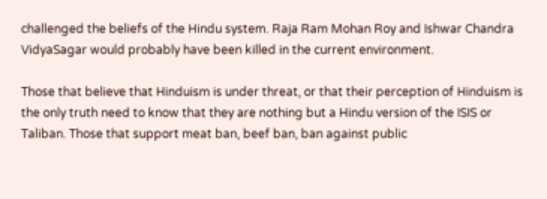challenged the beliefs of the Hindu system. Raja Ram Mohan Roy and Ishwar Chandra VidyaSagar would probably have been killed in the current environment.

Those that believe that Hinduism is under threat, or that their perception of Hinduism is the only truth need to know that they are nothing but a Hindu version of the ISIS or Taliban. Those that support meat ban, beef ban, ban against public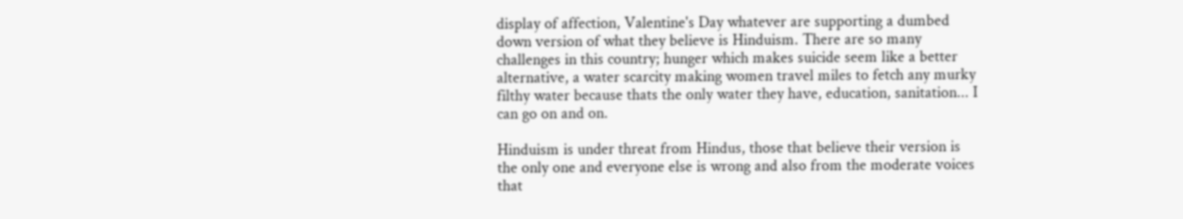display of affection, Valentine's Day whatever are supporting a dumbed down version of what they believe is Hinduism. There are so many challenges in this country; hunger which makes suicide seem like a better alternative, a water scarcity making women travel miles to fetch any murky filthy water because thats the only water they have, education, sanitation... I can go on and on.

Hinduism is under threat from Hindus, those that believe their version is the only one and everyone else is wrong and also from the moderate voices that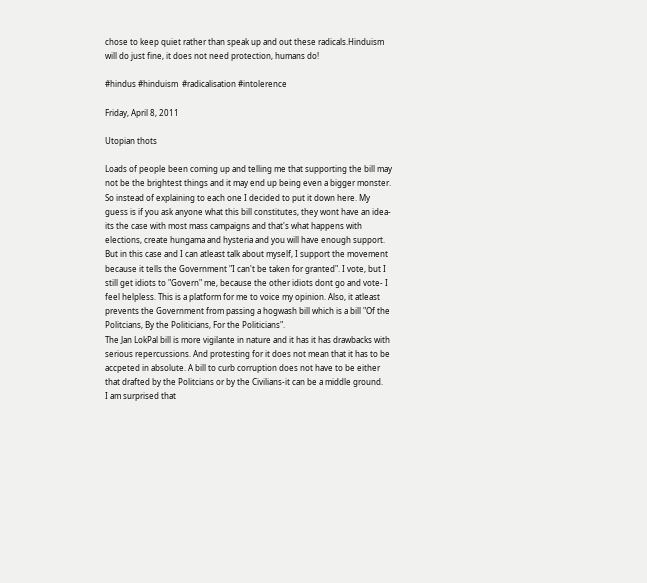chose to keep quiet rather than speak up and out these radicals.Hinduism will do just fine, it does not need protection, humans do!

#hindus #hinduism  #radicalisation #intolerence

Friday, April 8, 2011

Utopian thots

Loads of people been coming up and telling me that supporting the bill may not be the brightest things and it may end up being even a bigger monster. So instead of explaining to each one I decided to put it down here. My guess is if you ask anyone what this bill constitutes, they wont have an idea-its the case with most mass campaigns and that's what happens with elections, create hungama and hysteria and you will have enough support. But in this case and I can atleast talk about myself, I support the movement because it tells the Government "I can't be taken for granted". I vote, but I still get idiots to "Govern" me, because the other idiots dont go and vote- I feel helpless. This is a platform for me to voice my opinion. Also, it atleast prevents the Government from passing a hogwash bill which is a bill "Of the Politcians, By the Politicians, For the Politicians".
The Jan LokPal bill is more vigilante in nature and it has it has drawbacks with serious repercussions. And protesting for it does not mean that it has to be accpeted in absolute. A bill to curb corruption does not have to be either that drafted by the Politcians or by the Civilians-it can be a middle ground.
I am surprised that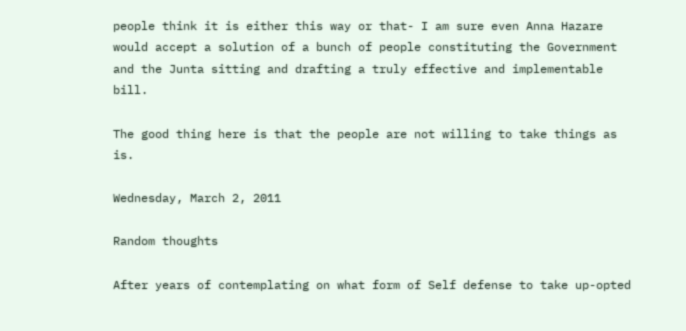people think it is either this way or that- I am sure even Anna Hazare would accept a solution of a bunch of people constituting the Government and the Junta sitting and drafting a truly effective and implementable bill.

The good thing here is that the people are not willing to take things as is.

Wednesday, March 2, 2011

Random thoughts

After years of contemplating on what form of Self defense to take up-opted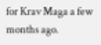for Krav Maga a few months ago.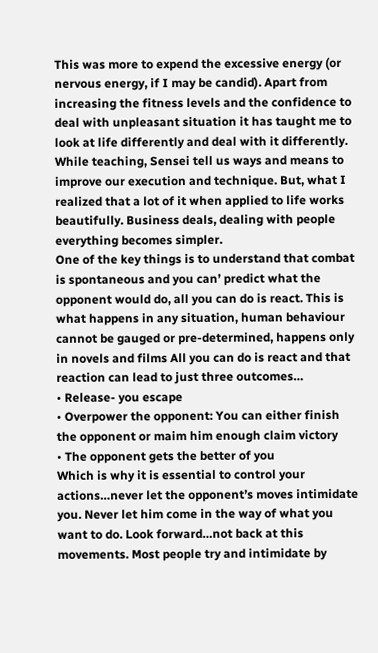This was more to expend the excessive energy (or nervous energy, if I may be candid). Apart from increasing the fitness levels and the confidence to deal with unpleasant situation it has taught me to look at life differently and deal with it differently. While teaching, Sensei tell us ways and means to improve our execution and technique. But, what I realized that a lot of it when applied to life works beautifully. Business deals, dealing with people everything becomes simpler.
One of the key things is to understand that combat is spontaneous and you can’ predict what the opponent would do, all you can do is react. This is what happens in any situation, human behaviour cannot be gauged or pre-determined, happens only in novels and films All you can do is react and that reaction can lead to just three outcomes…
• Release- you escape
• Overpower the opponent: You can either finish the opponent or maim him enough claim victory
• The opponent gets the better of you
Which is why it is essential to control your actions…never let the opponent’s moves intimidate you. Never let him come in the way of what you want to do. Look forward…not back at this movements. Most people try and intimidate by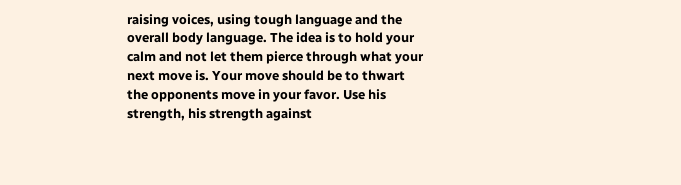raising voices, using tough language and the overall body language. The idea is to hold your calm and not let them pierce through what your next move is. Your move should be to thwart the opponents move in your favor. Use his strength, his strength against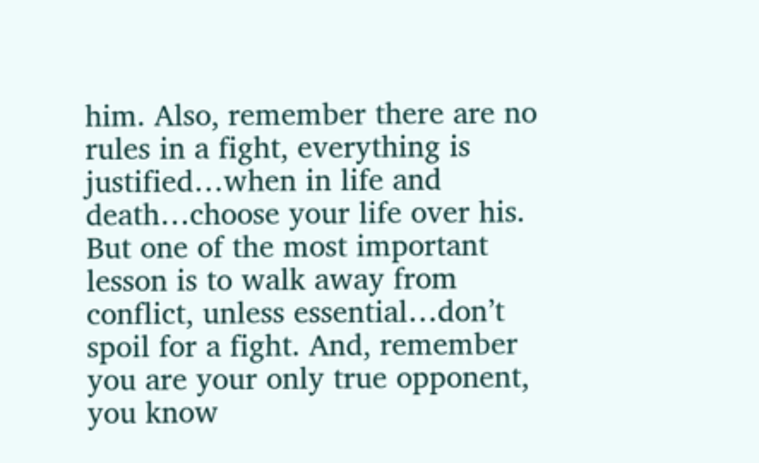him. Also, remember there are no rules in a fight, everything is justified…when in life and death…choose your life over his.
But one of the most important lesson is to walk away from conflict, unless essential…don’t spoil for a fight. And, remember you are your only true opponent, you know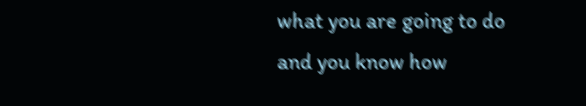what you are going to do and you know how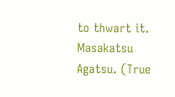to thwart it.
Masakatsu Agatsu. (True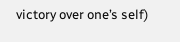victory over one’s self)